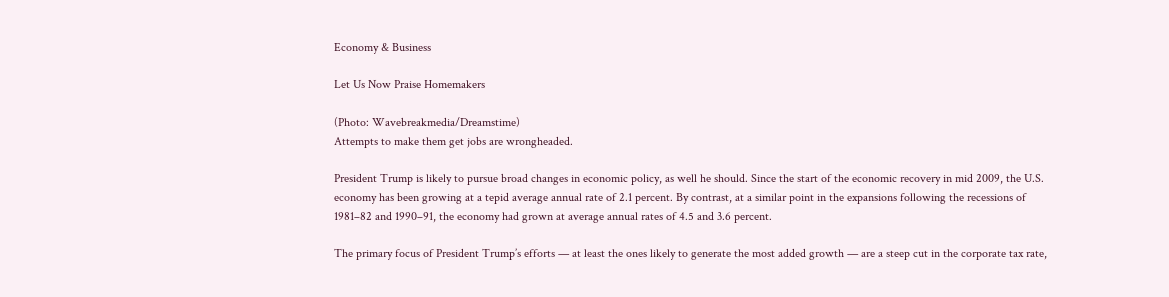Economy & Business

Let Us Now Praise Homemakers

(Photo: Wavebreakmedia/Dreamstime)
Attempts to make them get jobs are wrongheaded.

President Trump is likely to pursue broad changes in economic policy, as well he should. Since the start of the economic recovery in mid 2009, the U.S. economy has been growing at a tepid average annual rate of 2.1 percent. By contrast, at a similar point in the expansions following the recessions of 1981–82 and 1990–91, the economy had grown at average annual rates of 4.5 and 3.6 percent.

The primary focus of President Trump’s efforts — at least the ones likely to generate the most added growth — are a steep cut in the corporate tax rate,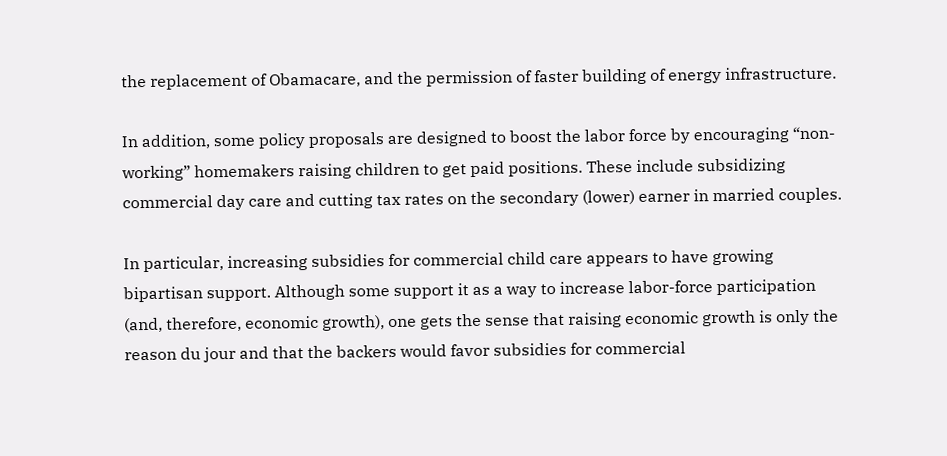the replacement of Obamacare, and the permission of faster building of energy infrastructure.

In addition, some policy proposals are designed to boost the labor force by encouraging “non-working” homemakers raising children to get paid positions. These include subsidizing commercial day care and cutting tax rates on the secondary (lower) earner in married couples.

In particular, increasing subsidies for commercial child care appears to have growing bipartisan support. Although some support it as a way to increase labor-force participation (and, therefore, economic growth), one gets the sense that raising economic growth is only the reason du jour and that the backers would favor subsidies for commercial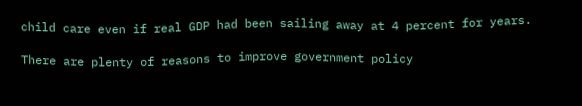child care even if real GDP had been sailing away at 4 percent for years.

There are plenty of reasons to improve government policy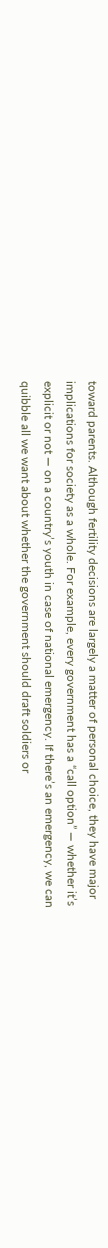toward parents. Although fertility decisions are largely a matter of personal choice, they have major implications for society as a whole. For example, every government has a “call option” — whether it’s explicit or not — on a country’s youth in case of national emergency. If there’s an emergency, we can quibble all we want about whether the government should draft soldiers or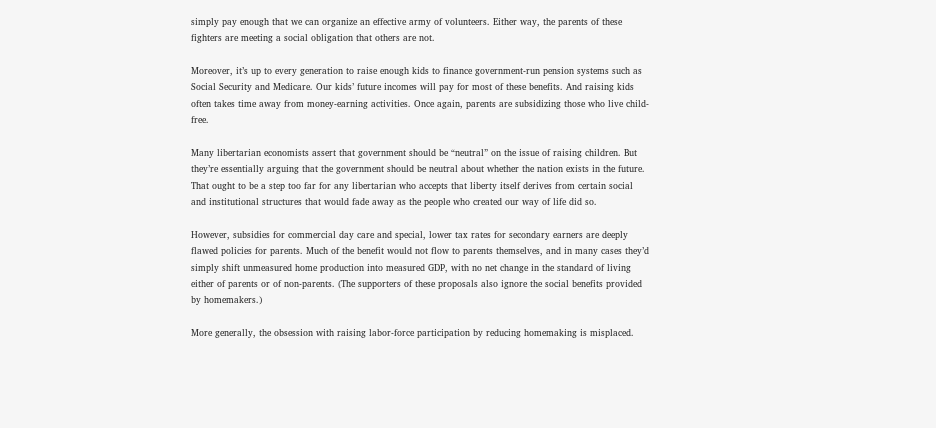simply pay enough that we can organize an effective army of volunteers. Either way, the parents of these fighters are meeting a social obligation that others are not.

Moreover, it’s up to every generation to raise enough kids to finance government-run pension systems such as Social Security and Medicare. Our kids’ future incomes will pay for most of these benefits. And raising kids often takes time away from money-earning activities. Once again, parents are subsidizing those who live child-free.

Many libertarian economists assert that government should be “neutral” on the issue of raising children. But they’re essentially arguing that the government should be neutral about whether the nation exists in the future. That ought to be a step too far for any libertarian who accepts that liberty itself derives from certain social and institutional structures that would fade away as the people who created our way of life did so.

However, subsidies for commercial day care and special, lower tax rates for secondary earners are deeply flawed policies for parents. Much of the benefit would not flow to parents themselves, and in many cases they’d simply shift unmeasured home production into measured GDP, with no net change in the standard of living either of parents or of non-parents. (The supporters of these proposals also ignore the social benefits provided by homemakers.)

More generally, the obsession with raising labor-force participation by reducing homemaking is misplaced.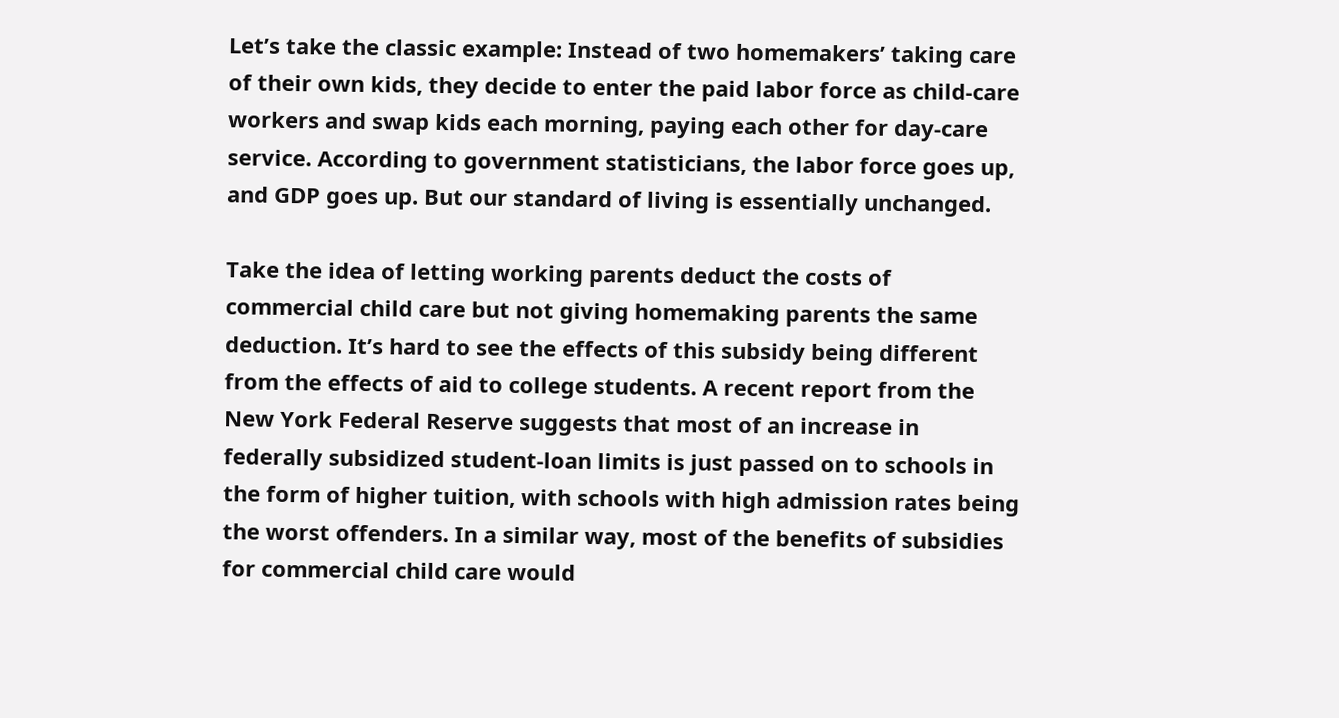Let’s take the classic example: Instead of two homemakers’ taking care of their own kids, they decide to enter the paid labor force as child-care workers and swap kids each morning, paying each other for day-care service. According to government statisticians, the labor force goes up, and GDP goes up. But our standard of living is essentially unchanged.

Take the idea of letting working parents deduct the costs of commercial child care but not giving homemaking parents the same deduction. It’s hard to see the effects of this subsidy being different from the effects of aid to college students. A recent report from the New York Federal Reserve suggests that most of an increase in federally subsidized student-loan limits is just passed on to schools in the form of higher tuition, with schools with high admission rates being the worst offenders. In a similar way, most of the benefits of subsidies for commercial child care would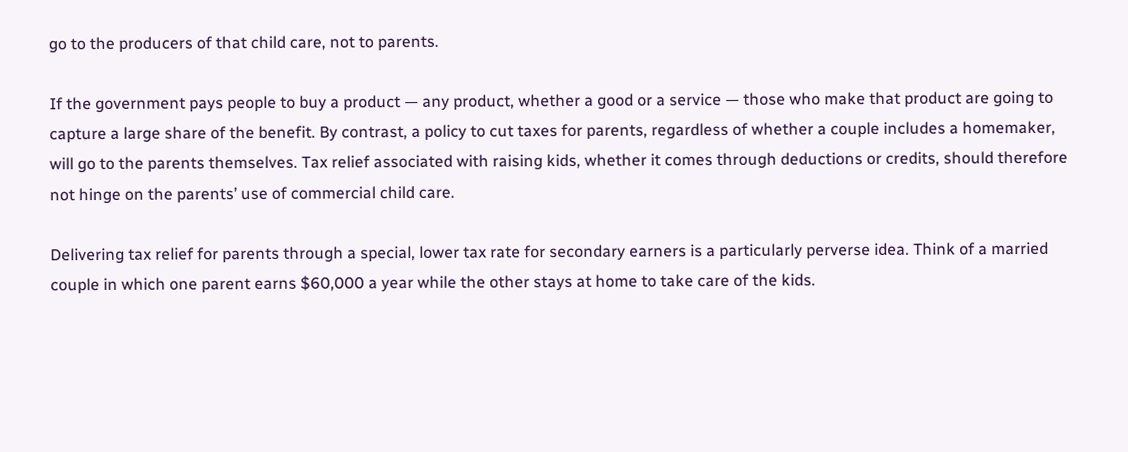go to the producers of that child care, not to parents.

If the government pays people to buy a product — any product, whether a good or a service — those who make that product are going to capture a large share of the benefit. By contrast, a policy to cut taxes for parents, regardless of whether a couple includes a homemaker, will go to the parents themselves. Tax relief associated with raising kids, whether it comes through deductions or credits, should therefore not hinge on the parents’ use of commercial child care.

Delivering tax relief for parents through a special, lower tax rate for secondary earners is a particularly perverse idea. Think of a married couple in which one parent earns $60,000 a year while the other stays at home to take care of the kids.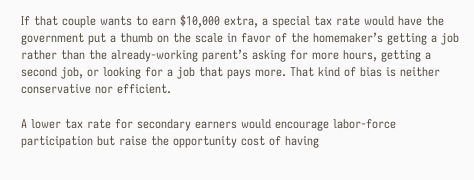If that couple wants to earn $10,000 extra, a special tax rate would have the government put a thumb on the scale in favor of the homemaker’s getting a job rather than the already-working parent’s asking for more hours, getting a second job, or looking for a job that pays more. That kind of bias is neither conservative nor efficient.

A lower tax rate for secondary earners would encourage labor-force participation but raise the opportunity cost of having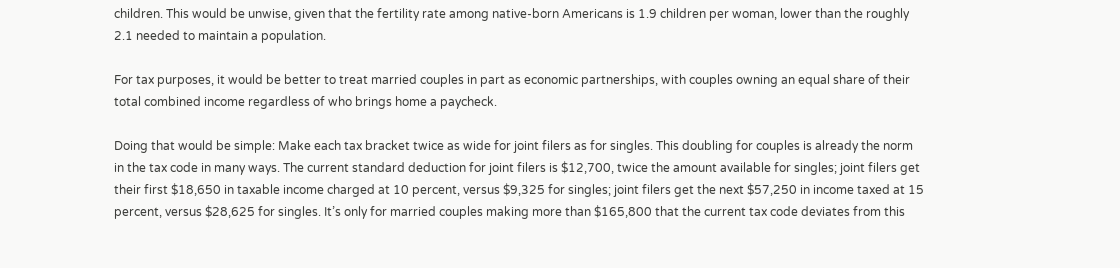children. This would be unwise, given that the fertility rate among native-born Americans is 1.9 children per woman, lower than the roughly 2.1 needed to maintain a population.

For tax purposes, it would be better to treat married couples in part as economic partnerships, with couples owning an equal share of their total combined income regardless of who brings home a paycheck.

Doing that would be simple: Make each tax bracket twice as wide for joint filers as for singles. This doubling for couples is already the norm in the tax code in many ways. The current standard deduction for joint filers is $12,700, twice the amount available for singles; joint filers get their first $18,650 in taxable income charged at 10 percent, versus $9,325 for singles; joint filers get the next $57,250 in income taxed at 15 percent, versus $28,625 for singles. It’s only for married couples making more than $165,800 that the current tax code deviates from this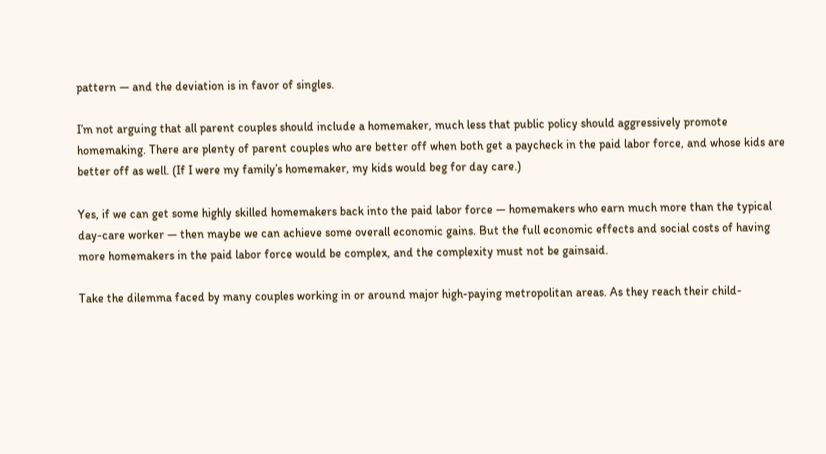pattern — and the deviation is in favor of singles.

I’m not arguing that all parent couples should include a homemaker, much less that public policy should aggressively promote homemaking. There are plenty of parent couples who are better off when both get a paycheck in the paid labor force, and whose kids are better off as well. (If I were my family’s homemaker, my kids would beg for day care.)

Yes, if we can get some highly skilled homemakers back into the paid labor force — homemakers who earn much more than the typical day-care worker — then maybe we can achieve some overall economic gains. But the full economic effects and social costs of having more homemakers in the paid labor force would be complex, and the complexity must not be gainsaid.

Take the dilemma faced by many couples working in or around major high-paying metropolitan areas. As they reach their child-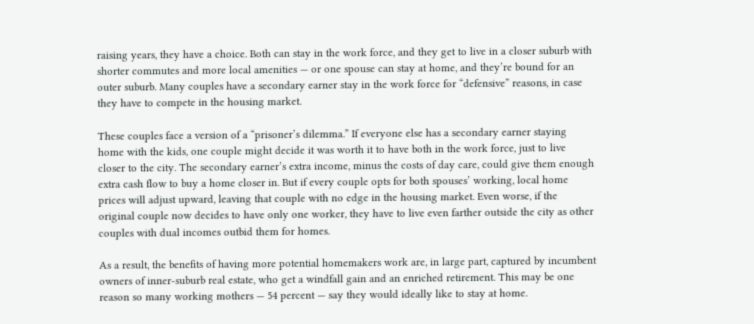raising years, they have a choice. Both can stay in the work force, and they get to live in a closer suburb with shorter commutes and more local amenities — or one spouse can stay at home, and they’re bound for an outer suburb. Many couples have a secondary earner stay in the work force for “defensive” reasons, in case they have to compete in the housing market.

These couples face a version of a “prisoner’s dilemma.” If everyone else has a secondary earner staying home with the kids, one couple might decide it was worth it to have both in the work force, just to live closer to the city. The secondary earner’s extra income, minus the costs of day care, could give them enough extra cash flow to buy a home closer in. But if every couple opts for both spouses’ working, local home prices will adjust upward, leaving that couple with no edge in the housing market. Even worse, if the original couple now decides to have only one worker, they have to live even farther outside the city as other couples with dual incomes outbid them for homes.

As a result, the benefits of having more potential homemakers work are, in large part, captured by incumbent owners of inner-suburb real estate, who get a windfall gain and an enriched retirement. This may be one reason so many working mothers — 54 percent — say they would ideally like to stay at home.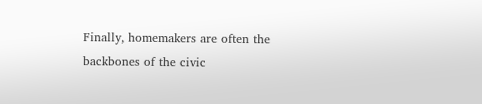Finally, homemakers are often the backbones of the civic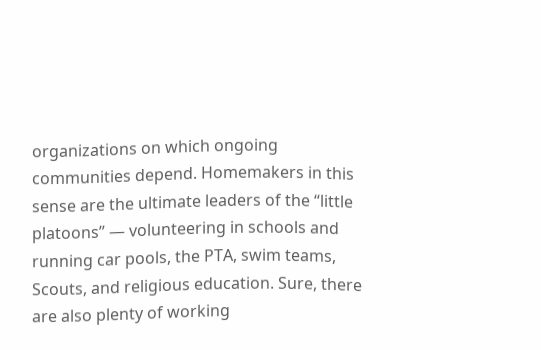organizations on which ongoing communities depend. Homemakers in this sense are the ultimate leaders of the “little platoons” — volunteering in schools and running car pools, the PTA, swim teams, Scouts, and religious education. Sure, there are also plenty of working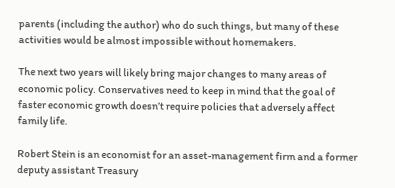parents (including the author) who do such things, but many of these activities would be almost impossible without homemakers.

The next two years will likely bring major changes to many areas of economic policy. Conservatives need to keep in mind that the goal of faster economic growth doesn’t require policies that adversely affect family life.

Robert Stein is an economist for an asset-management firm and a former deputy assistant Treasury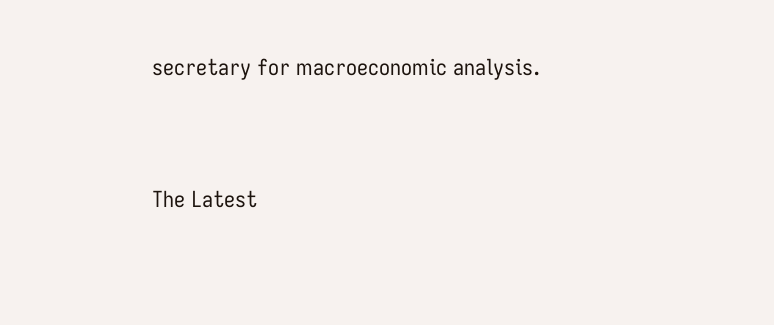secretary for macroeconomic analysis.


The Latest